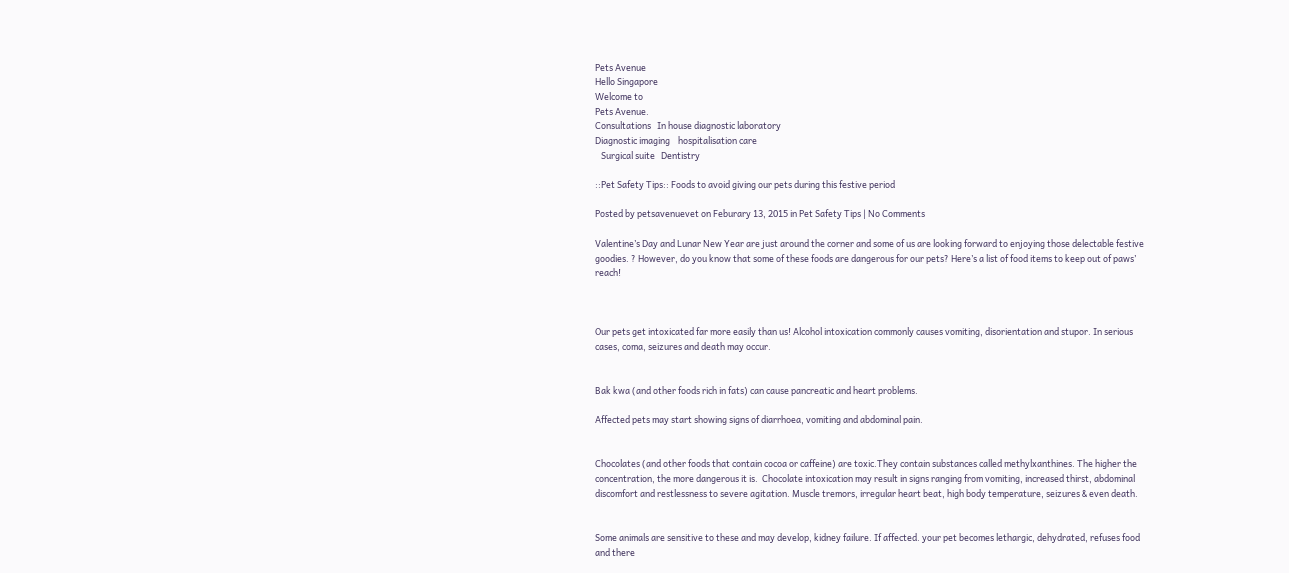Pets Avenue
Hello Singapore
Welcome to
Pets Avenue.
Consultations   In house diagnostic laboratory
Diagnostic imaging    hospitalisation care
   Surgical suite   Dentistry

::Pet Safety Tips:: Foods to avoid giving our pets during this festive period

Posted by petsavenuevet on Feburary 13, 2015 in Pet Safety Tips | No Comments

Valentine’s Day and Lunar New Year are just around the corner and some of us are looking forward to enjoying those delectable festive goodies. ? However, do you know that some of these foods are dangerous for our pets? Here’s a list of food items to keep out of paws’ reach!



Our pets get intoxicated far more easily than us! Alcohol intoxication commonly causes vomiting, disorientation and stupor. In serious cases, coma, seizures and death may occur.


Bak kwa (and other foods rich in fats) can cause pancreatic and heart problems.

Affected pets may start showing signs of diarrhoea, vomiting and abdominal pain.


Chocolates (and other foods that contain cocoa or caffeine) are toxic.They contain substances called methylxanthines. The higher the concentration, the more dangerous it is.  Chocolate intoxication may result in signs ranging from vomiting, increased thirst, abdominal discomfort and restlessness to severe agitation. Muscle tremors, irregular heart beat, high body temperature, seizures & even death.


Some animals are sensitive to these and may develop, kidney failure. If affected. your pet becomes lethargic, dehydrated, refuses food and there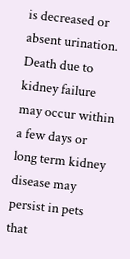is decreased or absent urination. Death due to kidney failure may occur within a few days or long term kidney disease may persist in pets that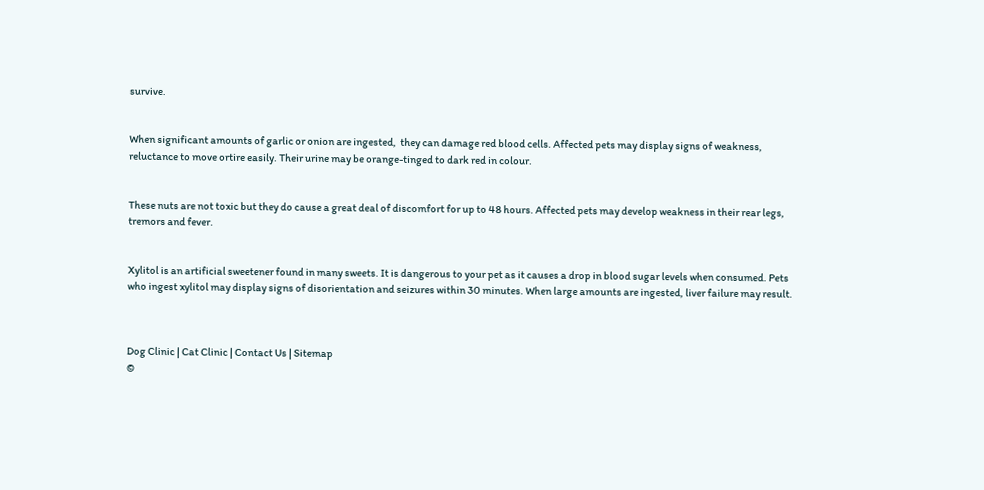survive.


When significant amounts of garlic or onion are ingested,  they can damage red blood cells. Affected pets may display signs of weakness, reluctance to move ortire easily. Their urine may be orange-tinged to dark red in colour.


These nuts are not toxic but they do cause a great deal of discomfort for up to 48 hours. Affected pets may develop weakness in their rear legs, tremors and fever.


Xylitol is an artificial sweetener found in many sweets. It is dangerous to your pet as it causes a drop in blood sugar levels when consumed. Pets who ingest xylitol may display signs of disorientation and seizures within 30 minutes. When large amounts are ingested, liver failure may result.



Dog Clinic | Cat Clinic | Contact Us | Sitemap
©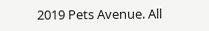2019 Pets Avenue. All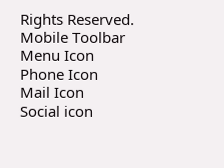Rights Reserved.
Mobile Toolbar
Menu Icon
Phone Icon
Mail Icon
Social icon